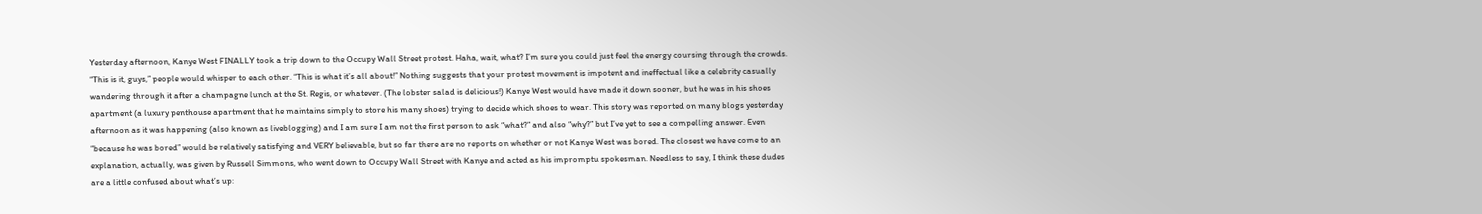Yesterday afternoon, Kanye West FINALLY took a trip down to the Occupy Wall Street protest. Haha, wait, what? I’m sure you could just feel the energy coursing through the crowds. “This is it, guys,” people would whisper to each other. “This is what it’s all about!” Nothing suggests that your protest movement is impotent and ineffectual like a celebrity casually wandering through it after a champagne lunch at the St. Regis, or whatever. (The lobster salad is delicious!) Kanye West would have made it down sooner, but he was in his shoes apartment (a luxury penthouse apartment that he maintains simply to store his many shoes) trying to decide which shoes to wear. This story was reported on many blogs yesterday afternoon as it was happening (also known as liveblogging) and I am sure I am not the first person to ask “what?” and also “why?” but I’ve yet to see a compelling answer. Even “because he was bored” would be relatively satisfying and VERY believable, but so far there are no reports on whether or not Kanye West was bored. The closest we have come to an explanation, actually, was given by Russell Simmons, who went down to Occupy Wall Street with Kanye and acted as his impromptu spokesman. Needless to say, I think these dudes are a little confused about what’s up: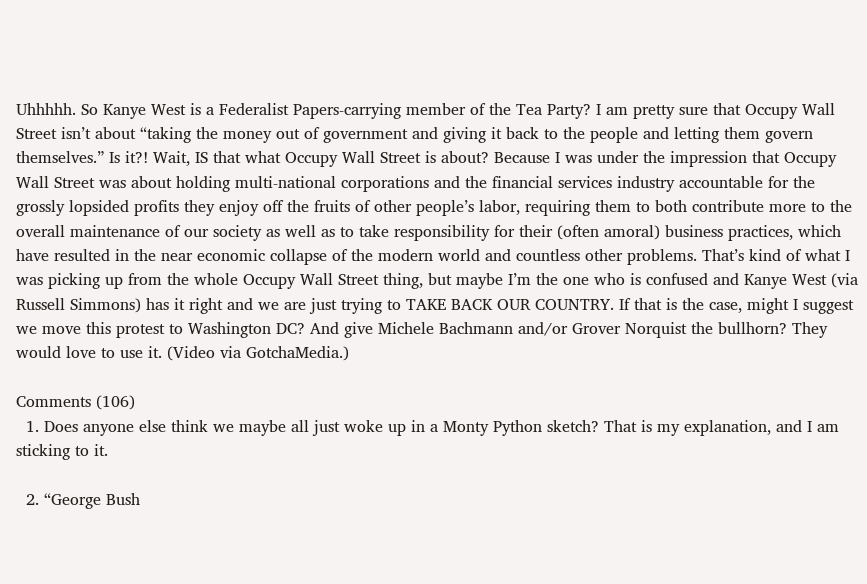Uhhhhh. So Kanye West is a Federalist Papers-carrying member of the Tea Party? I am pretty sure that Occupy Wall Street isn’t about “taking the money out of government and giving it back to the people and letting them govern themselves.” Is it?! Wait, IS that what Occupy Wall Street is about? Because I was under the impression that Occupy Wall Street was about holding multi-national corporations and the financial services industry accountable for the grossly lopsided profits they enjoy off the fruits of other people’s labor, requiring them to both contribute more to the overall maintenance of our society as well as to take responsibility for their (often amoral) business practices, which have resulted in the near economic collapse of the modern world and countless other problems. That’s kind of what I was picking up from the whole Occupy Wall Street thing, but maybe I’m the one who is confused and Kanye West (via Russell Simmons) has it right and we are just trying to TAKE BACK OUR COUNTRY. If that is the case, might I suggest we move this protest to Washington DC? And give Michele Bachmann and/or Grover Norquist the bullhorn? They would love to use it. (Video via GotchaMedia.)

Comments (106)
  1. Does anyone else think we maybe all just woke up in a Monty Python sketch? That is my explanation, and I am sticking to it.

  2. “George Bush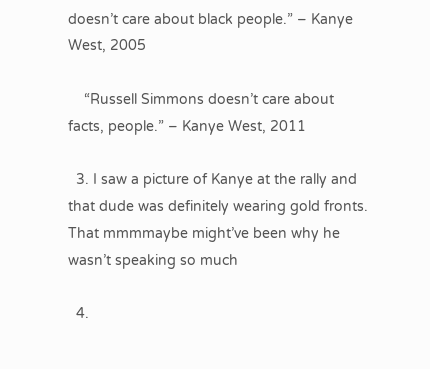doesn’t care about black people.” – Kanye West, 2005

    “Russell Simmons doesn’t care about facts, people.” – Kanye West, 2011

  3. I saw a picture of Kanye at the rally and that dude was definitely wearing gold fronts. That mmmmaybe might’ve been why he wasn’t speaking so much

  4.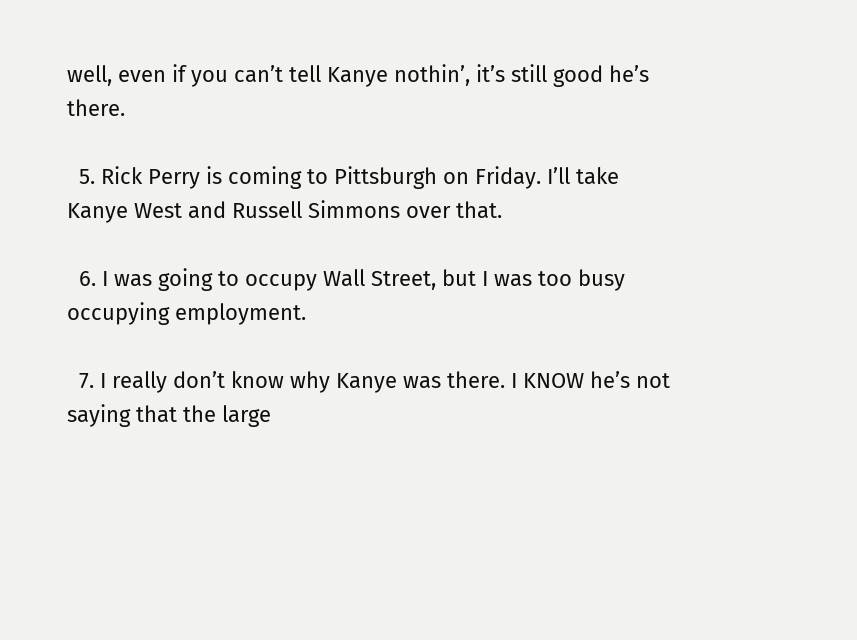well, even if you can’t tell Kanye nothin’, it’s still good he’s there.

  5. Rick Perry is coming to Pittsburgh on Friday. I’ll take Kanye West and Russell Simmons over that.

  6. I was going to occupy Wall Street, but I was too busy occupying employment.

  7. I really don’t know why Kanye was there. I KNOW he’s not saying that the large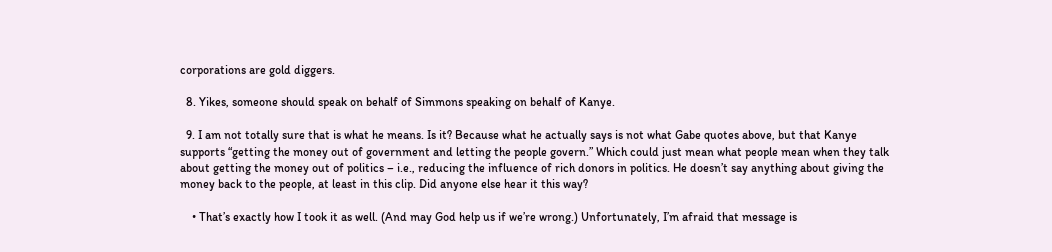corporations are gold diggers.

  8. Yikes, someone should speak on behalf of Simmons speaking on behalf of Kanye.

  9. I am not totally sure that is what he means. Is it? Because what he actually says is not what Gabe quotes above, but that Kanye supports “getting the money out of government and letting the people govern.” Which could just mean what people mean when they talk about getting the money out of politics – i.e., reducing the influence of rich donors in politics. He doesn’t say anything about giving the money back to the people, at least in this clip. Did anyone else hear it this way?

    • That’s exactly how I took it as well. (And may God help us if we’re wrong.) Unfortunately, I’m afraid that message is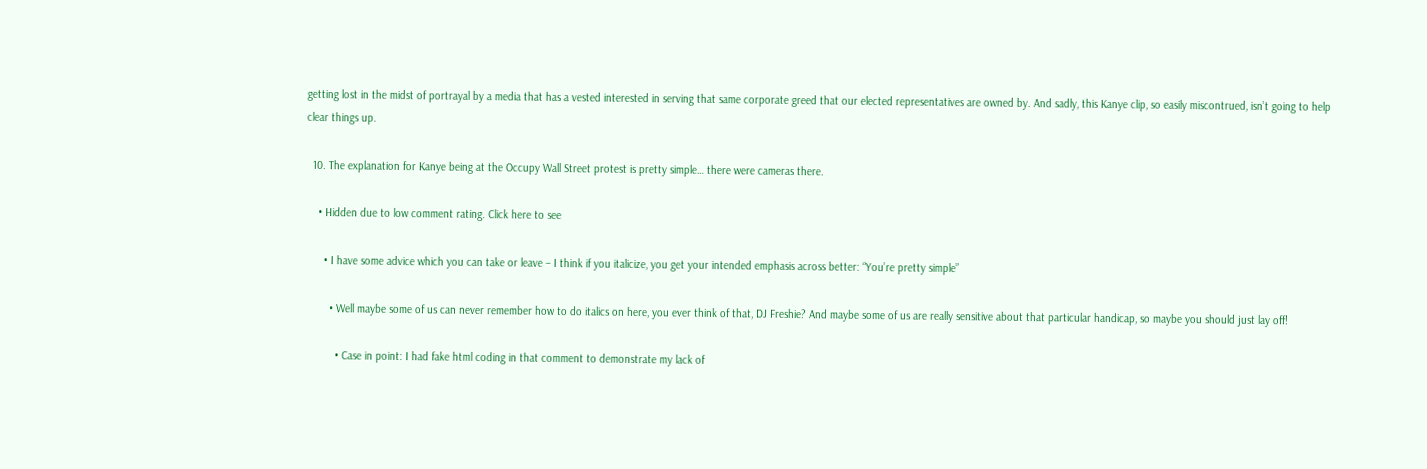getting lost in the midst of portrayal by a media that has a vested interested in serving that same corporate greed that our elected representatives are owned by. And sadly, this Kanye clip, so easily miscontrued, isn’t going to help clear things up.

  10. The explanation for Kanye being at the Occupy Wall Street protest is pretty simple… there were cameras there.

    • Hidden due to low comment rating. Click here to see

      • I have some advice which you can take or leave – I think if you italicize, you get your intended emphasis across better: “You’re pretty simple”

        • Well maybe some of us can never remember how to do italics on here, you ever think of that, DJ Freshie? And maybe some of us are really sensitive about that particular handicap, so maybe you should just lay off!

          • Case in point: I had fake html coding in that comment to demonstrate my lack of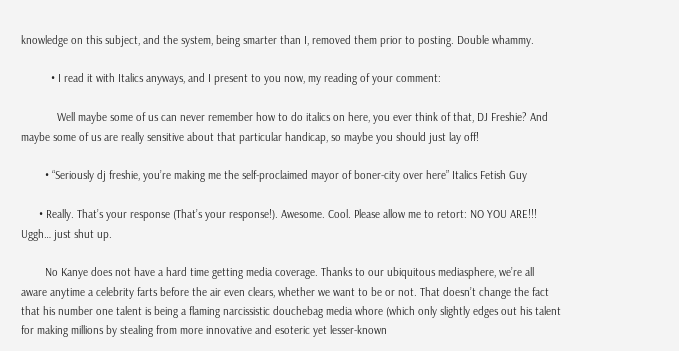knowledge on this subject, and the system, being smarter than I, removed them prior to posting. Double whammy.

          • I read it with Italics anyways, and I present to you now, my reading of your comment:

            Well maybe some of us can never remember how to do italics on here, you ever think of that, DJ Freshie? And maybe some of us are really sensitive about that particular handicap, so maybe you should just lay off!

        • “Seriously dj freshie, you’re making me the self-proclaimed mayor of boner-city over here” Italics Fetish Guy

      • Really. That’s your response (That’s your response!). Awesome. Cool. Please allow me to retort: NO YOU ARE!!! Uggh… just shut up.

        No Kanye does not have a hard time getting media coverage. Thanks to our ubiquitous mediasphere, we’re all aware anytime a celebrity farts before the air even clears, whether we want to be or not. That doesn’t change the fact that his number one talent is being a flaming narcissistic douchebag media whore (which only slightly edges out his talent for making millions by stealing from more innovative and esoteric yet lesser-known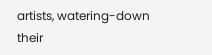artists, watering-down their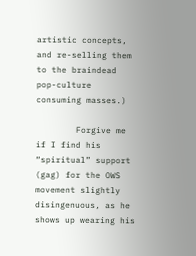artistic concepts, and re-selling them to the braindead pop-culture consuming masses.)

        Forgive me if I find his “spiritual” support (gag) for the OWS movement slightly disingenuous, as he shows up wearing his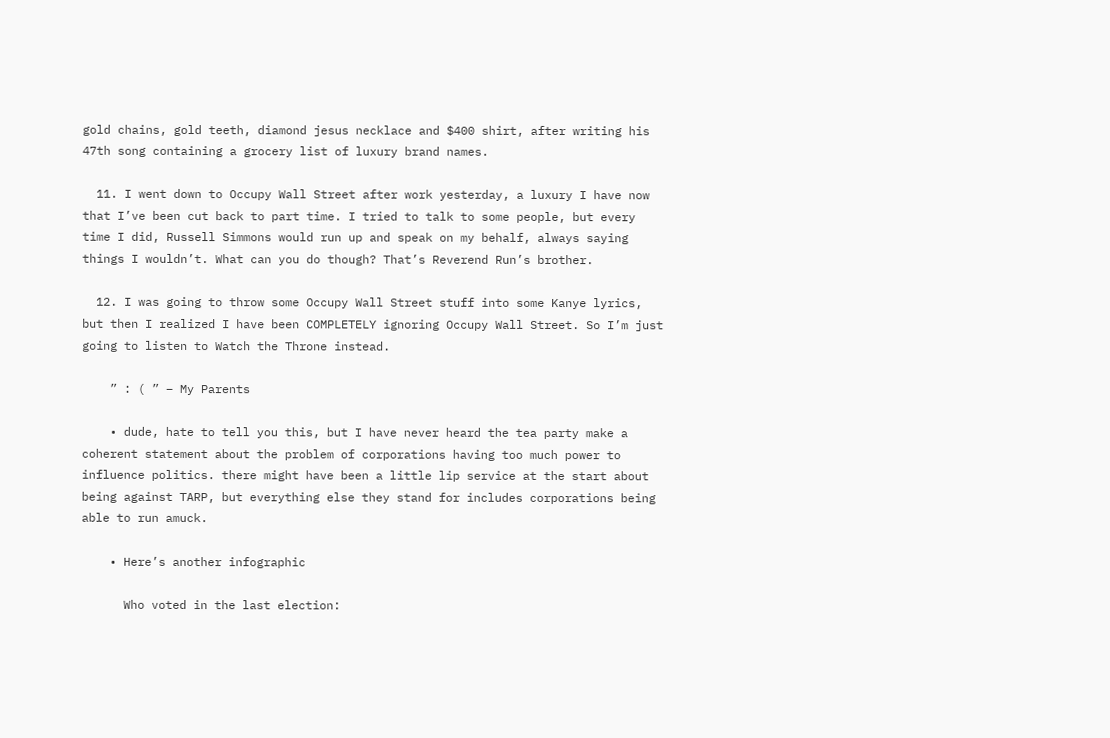gold chains, gold teeth, diamond jesus necklace and $400 shirt, after writing his 47th song containing a grocery list of luxury brand names.

  11. I went down to Occupy Wall Street after work yesterday, a luxury I have now that I’ve been cut back to part time. I tried to talk to some people, but every time I did, Russell Simmons would run up and speak on my behalf, always saying things I wouldn’t. What can you do though? That’s Reverend Run’s brother.

  12. I was going to throw some Occupy Wall Street stuff into some Kanye lyrics, but then I realized I have been COMPLETELY ignoring Occupy Wall Street. So I’m just going to listen to Watch the Throne instead.

    ” : ( ” – My Parents

    • dude, hate to tell you this, but I have never heard the tea party make a coherent statement about the problem of corporations having too much power to influence politics. there might have been a little lip service at the start about being against TARP, but everything else they stand for includes corporations being able to run amuck.

    • Here’s another infographic

      Who voted in the last election: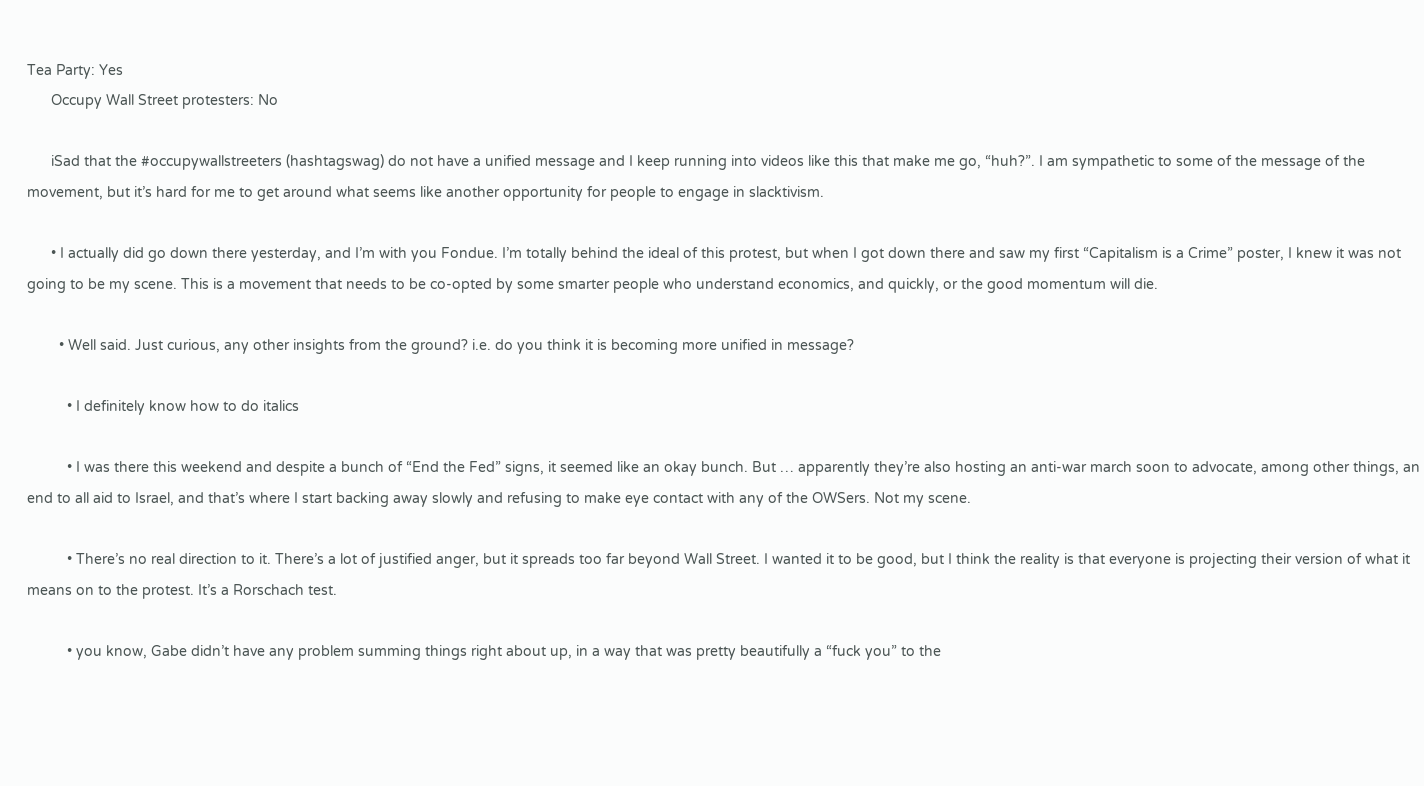Tea Party: Yes
      Occupy Wall Street protesters: No

      iSad that the #occupywallstreeters (hashtagswag) do not have a unified message and I keep running into videos like this that make me go, “huh?”. I am sympathetic to some of the message of the movement, but it’s hard for me to get around what seems like another opportunity for people to engage in slacktivism.

      • I actually did go down there yesterday, and I’m with you Fondue. I’m totally behind the ideal of this protest, but when I got down there and saw my first “Capitalism is a Crime” poster, I knew it was not going to be my scene. This is a movement that needs to be co-opted by some smarter people who understand economics, and quickly, or the good momentum will die.

        • Well said. Just curious, any other insights from the ground? i.e. do you think it is becoming more unified in message?

          • I definitely know how to do italics

          • I was there this weekend and despite a bunch of “End the Fed” signs, it seemed like an okay bunch. But … apparently they’re also hosting an anti-war march soon to advocate, among other things, an end to all aid to Israel, and that’s where I start backing away slowly and refusing to make eye contact with any of the OWSers. Not my scene.

          • There’s no real direction to it. There’s a lot of justified anger, but it spreads too far beyond Wall Street. I wanted it to be good, but I think the reality is that everyone is projecting their version of what it means on to the protest. It’s a Rorschach test.

          • you know, Gabe didn’t have any problem summing things right about up, in a way that was pretty beautifully a “fuck you” to the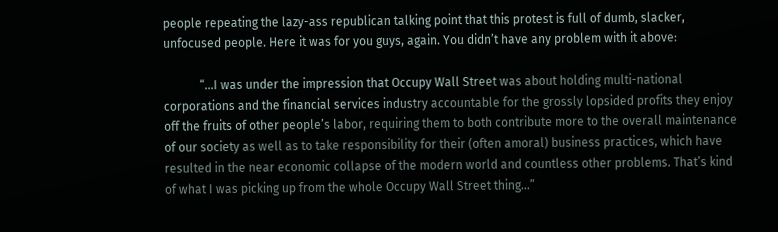people repeating the lazy-ass republican talking point that this protest is full of dumb, slacker, unfocused people. Here it was for you guys, again. You didn’t have any problem with it above:

            “…I was under the impression that Occupy Wall Street was about holding multi-national corporations and the financial services industry accountable for the grossly lopsided profits they enjoy off the fruits of other people’s labor, requiring them to both contribute more to the overall maintenance of our society as well as to take responsibility for their (often amoral) business practices, which have resulted in the near economic collapse of the modern world and countless other problems. That’s kind of what I was picking up from the whole Occupy Wall Street thing…”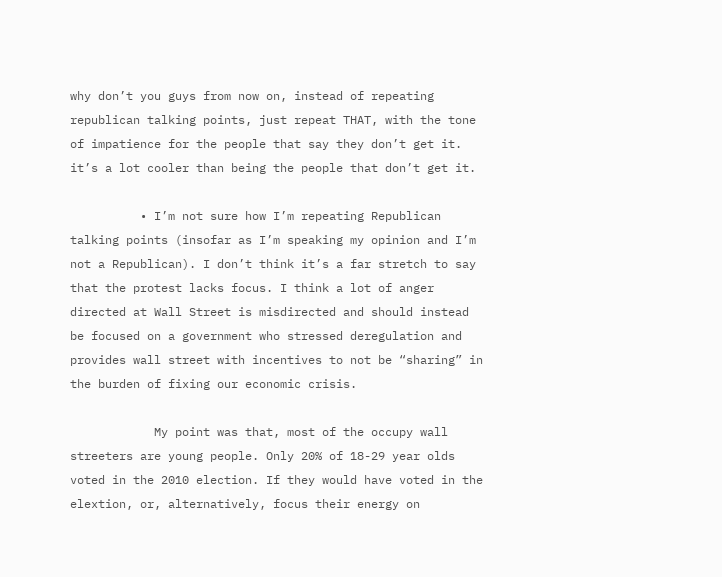why don’t you guys from now on, instead of repeating republican talking points, just repeat THAT, with the tone of impatience for the people that say they don’t get it. it’s a lot cooler than being the people that don’t get it.

          • I’m not sure how I’m repeating Republican talking points (insofar as I’m speaking my opinion and I’m not a Republican). I don’t think it’s a far stretch to say that the protest lacks focus. I think a lot of anger directed at Wall Street is misdirected and should instead be focused on a government who stressed deregulation and provides wall street with incentives to not be “sharing” in the burden of fixing our economic crisis.

            My point was that, most of the occupy wall streeters are young people. Only 20% of 18-29 year olds voted in the 2010 election. If they would have voted in the elextion, or, alternatively, focus their energy on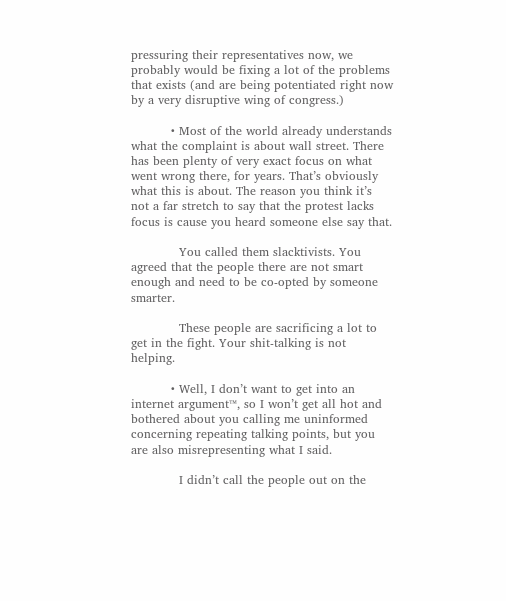pressuring their representatives now, we probably would be fixing a lot of the problems that exists (and are being potentiated right now by a very disruptive wing of congress.)

          • Most of the world already understands what the complaint is about wall street. There has been plenty of very exact focus on what went wrong there, for years. That’s obviously what this is about. The reason you think it’s not a far stretch to say that the protest lacks focus is cause you heard someone else say that.

            You called them slacktivists. You agreed that the people there are not smart enough and need to be co-opted by someone smarter.

            These people are sacrificing a lot to get in the fight. Your shit-talking is not helping.

          • Well, I don’t want to get into an internet argument™, so I won’t get all hot and bothered about you calling me uninformed concerning repeating talking points, but you are also misrepresenting what I said.

            I didn’t call the people out on the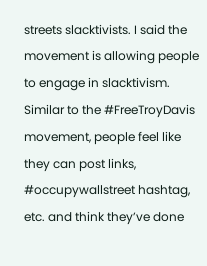streets slacktivists. I said the movement is allowing people to engage in slacktivism. Similar to the #FreeTroyDavis movement, people feel like they can post links, #occupywallstreet hashtag, etc. and think they’ve done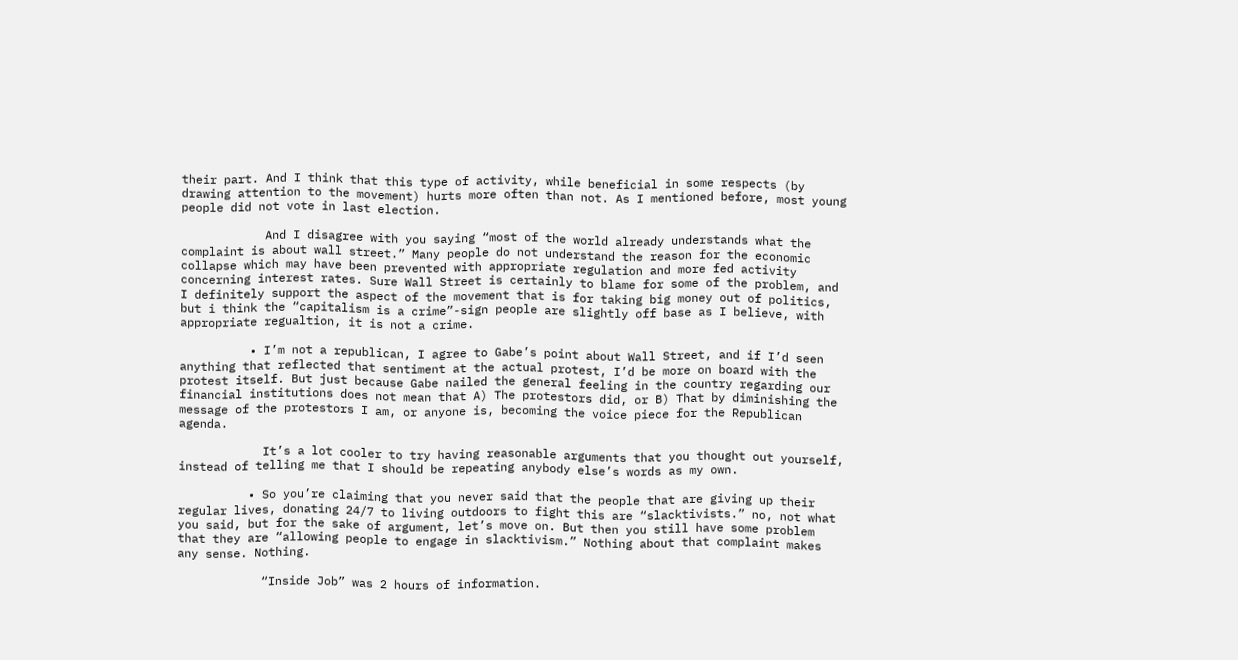their part. And I think that this type of activity, while beneficial in some respects (by drawing attention to the movement) hurts more often than not. As I mentioned before, most young people did not vote in last election.

            And I disagree with you saying “most of the world already understands what the complaint is about wall street.” Many people do not understand the reason for the economic collapse which may have been prevented with appropriate regulation and more fed activity concerning interest rates. Sure Wall Street is certainly to blame for some of the problem, and I definitely support the aspect of the movement that is for taking big money out of politics, but i think the “capitalism is a crime”-sign people are slightly off base as I believe, with appropriate regualtion, it is not a crime.

          • I’m not a republican, I agree to Gabe’s point about Wall Street, and if I’d seen anything that reflected that sentiment at the actual protest, I’d be more on board with the protest itself. But just because Gabe nailed the general feeling in the country regarding our financial institutions does not mean that A) The protestors did, or B) That by diminishing the message of the protestors I am, or anyone is, becoming the voice piece for the Republican agenda.

            It’s a lot cooler to try having reasonable arguments that you thought out yourself, instead of telling me that I should be repeating anybody else’s words as my own.

          • So you’re claiming that you never said that the people that are giving up their regular lives, donating 24/7 to living outdoors to fight this are “slacktivists.” no, not what you said, but for the sake of argument, let’s move on. But then you still have some problem that they are “allowing people to engage in slacktivism.” Nothing about that complaint makes any sense. Nothing.

            “Inside Job” was 2 hours of information.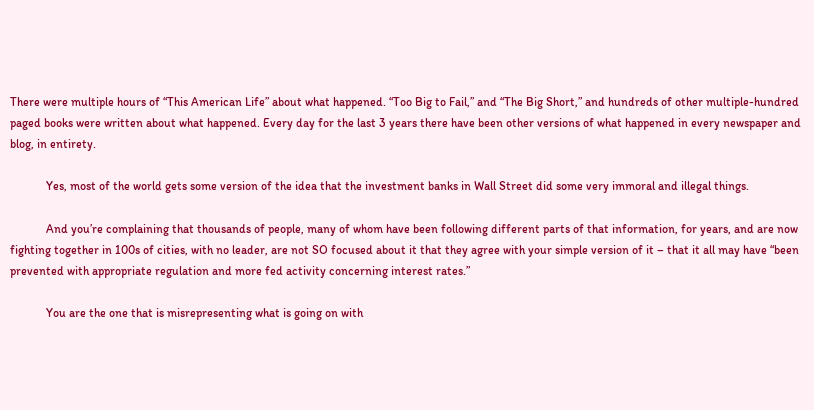There were multiple hours of “This American Life” about what happened. “Too Big to Fail,” and “The Big Short,” and hundreds of other multiple-hundred paged books were written about what happened. Every day for the last 3 years there have been other versions of what happened in every newspaper and blog, in entirety.

            Yes, most of the world gets some version of the idea that the investment banks in Wall Street did some very immoral and illegal things.

            And you’re complaining that thousands of people, many of whom have been following different parts of that information, for years, and are now fighting together in 100s of cities, with no leader, are not SO focused about it that they agree with your simple version of it – that it all may have “been prevented with appropriate regulation and more fed activity concerning interest rates.”

            You are the one that is misrepresenting what is going on with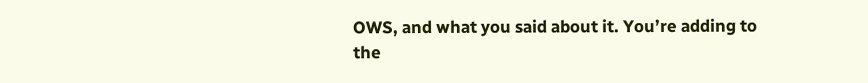OWS, and what you said about it. You’re adding to the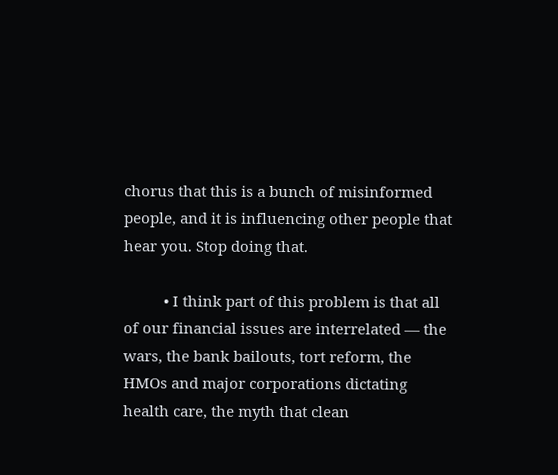chorus that this is a bunch of misinformed people, and it is influencing other people that hear you. Stop doing that.

          • I think part of this problem is that all of our financial issues are interrelated — the wars, the bank bailouts, tort reform, the HMOs and major corporations dictating health care, the myth that clean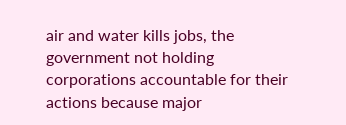air and water kills jobs, the government not holding corporations accountable for their actions because major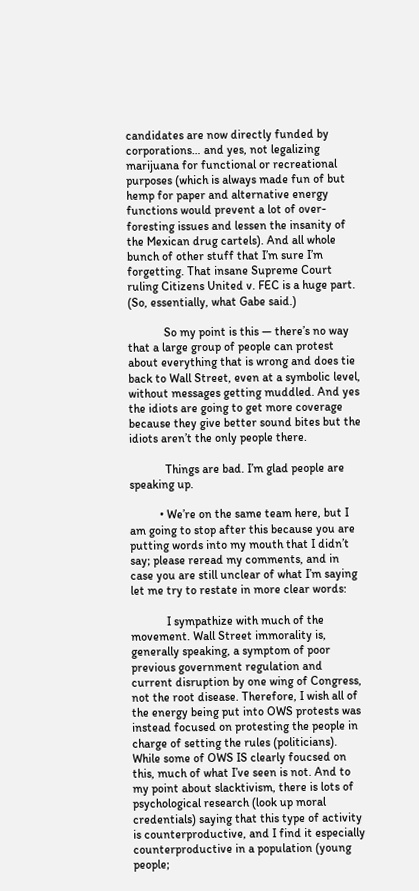candidates are now directly funded by corporations… and yes, not legalizing marijuana for functional or recreational purposes (which is always made fun of but hemp for paper and alternative energy functions would prevent a lot of over-foresting issues and lessen the insanity of the Mexican drug cartels). And all whole bunch of other stuff that I’m sure I’m forgetting. That insane Supreme Court ruling Citizens United v. FEC is a huge part. (So, essentially, what Gabe said.)

            So my point is this — there’s no way that a large group of people can protest about everything that is wrong and does tie back to Wall Street, even at a symbolic level, without messages getting muddled. And yes the idiots are going to get more coverage because they give better sound bites but the idiots aren’t the only people there.

            Things are bad. I’m glad people are speaking up.

          • We’re on the same team here, but I am going to stop after this because you are putting words into my mouth that I didn’t say; please reread my comments, and in case you are still unclear of what I’m saying let me try to restate in more clear words:

            I sympathize with much of the movement. Wall Street immorality is, generally speaking, a symptom of poor previous government regulation and current disruption by one wing of Congress, not the root disease. Therefore, I wish all of the energy being put into OWS protests was instead focused on protesting the people in charge of setting the rules (politicians). While some of OWS IS clearly foucsed on this, much of what I’ve seen is not. And to my point about slacktivism, there is lots of psychological research (look up moral credentials) saying that this type of activity is counterproductive, and I find it especially counterproductive in a population (young people;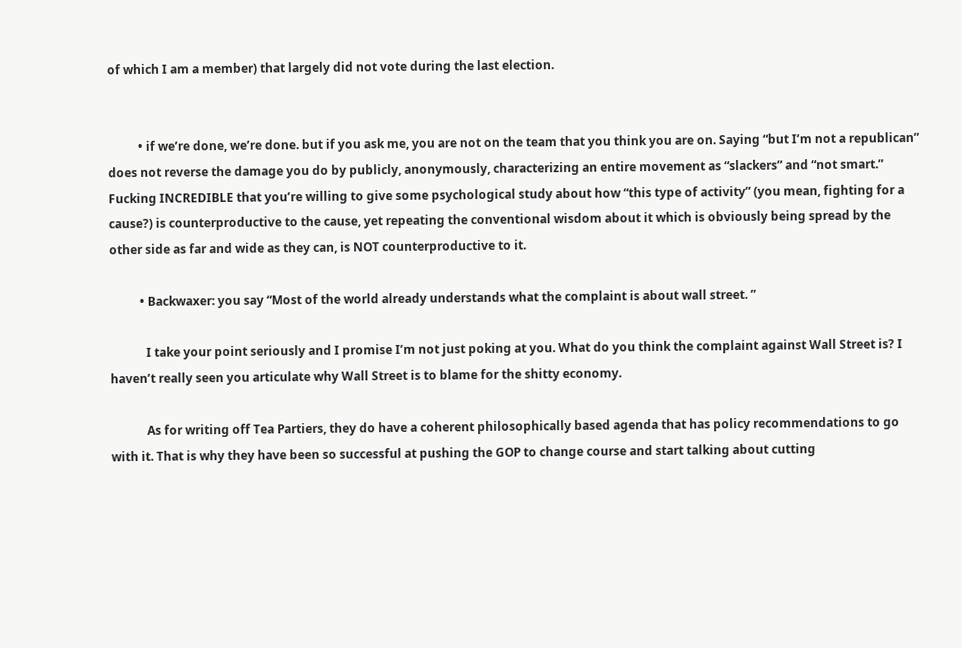of which I am a member) that largely did not vote during the last election.


          • if we’re done, we’re done. but if you ask me, you are not on the team that you think you are on. Saying “but I’m not a republican” does not reverse the damage you do by publicly, anonymously, characterizing an entire movement as “slackers” and “not smart.” Fucking INCREDIBLE that you’re willing to give some psychological study about how “this type of activity” (you mean, fighting for a cause?) is counterproductive to the cause, yet repeating the conventional wisdom about it which is obviously being spread by the other side as far and wide as they can, is NOT counterproductive to it.

          • Backwaxer: you say “Most of the world already understands what the complaint is about wall street. ”

            I take your point seriously and I promise I’m not just poking at you. What do you think the complaint against Wall Street is? I haven’t really seen you articulate why Wall Street is to blame for the shitty economy.

            As for writing off Tea Partiers, they do have a coherent philosophically based agenda that has policy recommendations to go with it. That is why they have been so successful at pushing the GOP to change course and start talking about cutting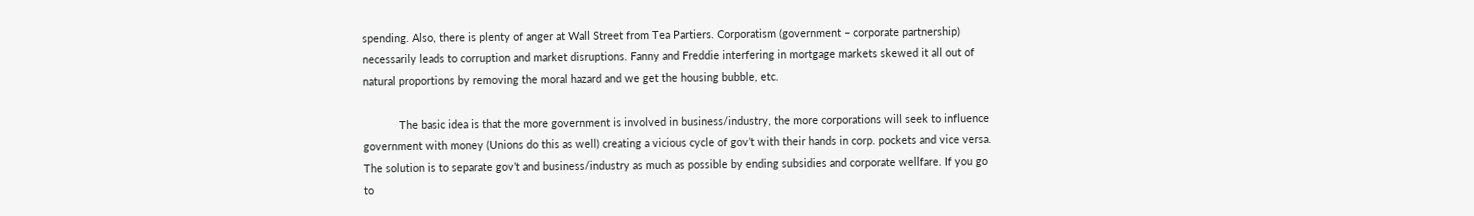spending. Also, there is plenty of anger at Wall Street from Tea Partiers. Corporatism (government – corporate partnership) necessarily leads to corruption and market disruptions. Fanny and Freddie interfering in mortgage markets skewed it all out of natural proportions by removing the moral hazard and we get the housing bubble, etc.

            The basic idea is that the more government is involved in business/industry, the more corporations will seek to influence government with money (Unions do this as well) creating a vicious cycle of gov’t with their hands in corp. pockets and vice versa. The solution is to separate gov’t and business/industry as much as possible by ending subsidies and corporate wellfare. If you go to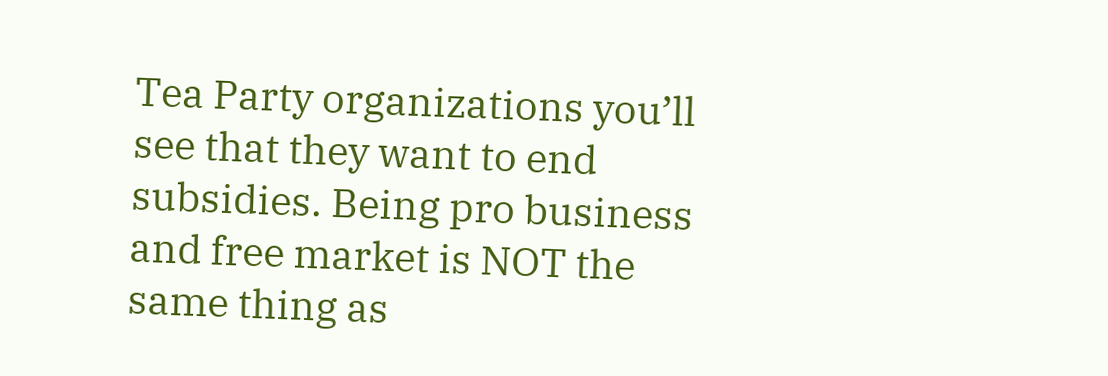Tea Party organizations you’ll see that they want to end subsidies. Being pro business and free market is NOT the same thing as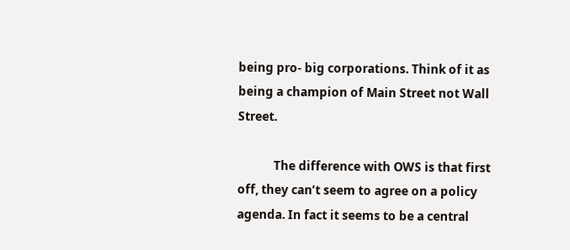being pro- big corporations. Think of it as being a champion of Main Street not Wall Street.

            The difference with OWS is that first off, they can’t seem to agree on a policy agenda. In fact it seems to be a central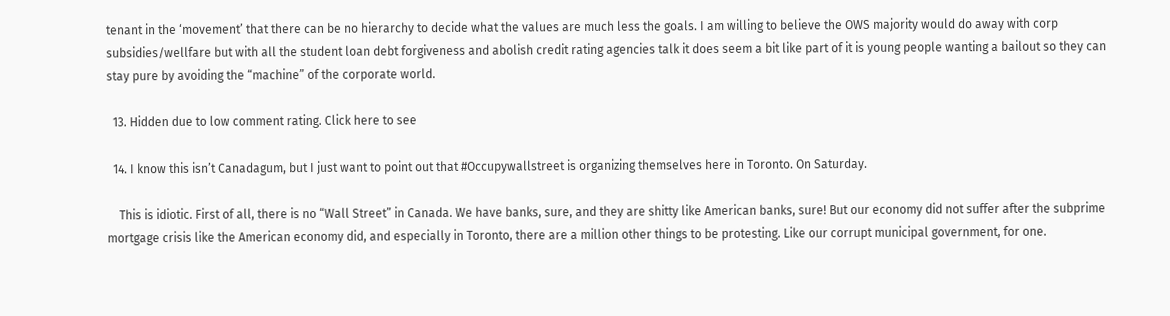tenant in the ‘movement’ that there can be no hierarchy to decide what the values are much less the goals. I am willing to believe the OWS majority would do away with corp subsidies/wellfare but with all the student loan debt forgiveness and abolish credit rating agencies talk it does seem a bit like part of it is young people wanting a bailout so they can stay pure by avoiding the “machine” of the corporate world.

  13. Hidden due to low comment rating. Click here to see

  14. I know this isn’t Canadagum, but I just want to point out that #Occupywallstreet is organizing themselves here in Toronto. On Saturday.

    This is idiotic. First of all, there is no “Wall Street” in Canada. We have banks, sure, and they are shitty like American banks, sure! But our economy did not suffer after the subprime mortgage crisis like the American economy did, and especially in Toronto, there are a million other things to be protesting. Like our corrupt municipal government, for one.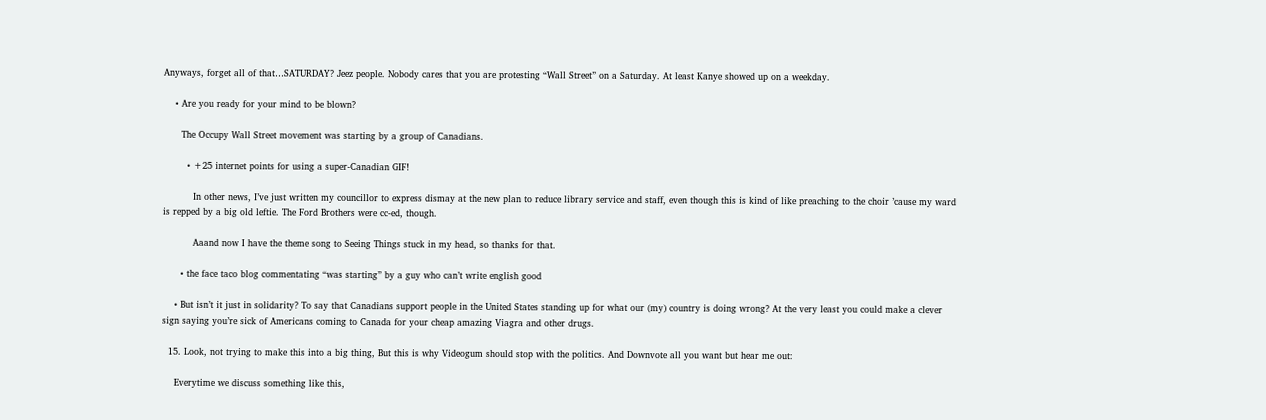Anyways, forget all of that…SATURDAY? Jeez people. Nobody cares that you are protesting “Wall Street” on a Saturday. At least Kanye showed up on a weekday.

    • Are you ready for your mind to be blown?

      The Occupy Wall Street movement was starting by a group of Canadians.

        • +25 internet points for using a super-Canadian GIF!

          In other news, I’ve just written my councillor to express dismay at the new plan to reduce library service and staff, even though this is kind of like preaching to the choir ’cause my ward is repped by a big old leftie. The Ford Brothers were cc-ed, though.

          Aaand now I have the theme song to Seeing Things stuck in my head, so thanks for that.

      • the face taco blog commentating “was starting” by a guy who can’t write english good

    • But isn’t it just in solidarity? To say that Canadians support people in the United States standing up for what our (my) country is doing wrong? At the very least you could make a clever sign saying you’re sick of Americans coming to Canada for your cheap amazing Viagra and other drugs.

  15. Look, not trying to make this into a big thing, But this is why Videogum should stop with the politics. And Downvote all you want but hear me out:

    Everytime we discuss something like this,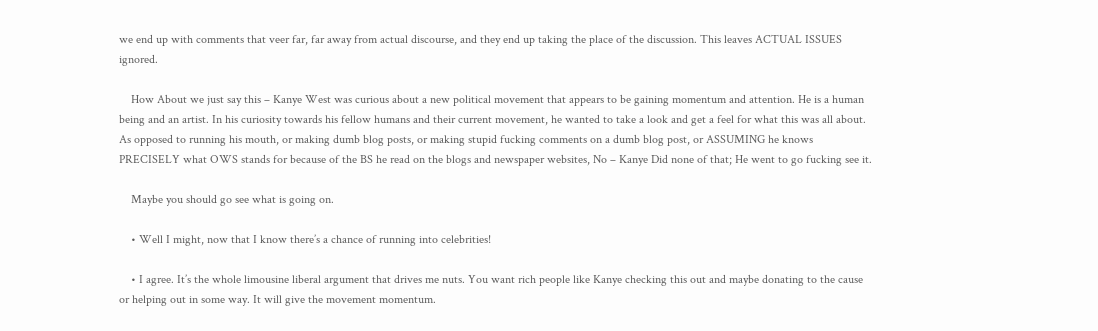we end up with comments that veer far, far away from actual discourse, and they end up taking the place of the discussion. This leaves ACTUAL ISSUES ignored.

    How About we just say this – Kanye West was curious about a new political movement that appears to be gaining momentum and attention. He is a human being and an artist. In his curiosity towards his fellow humans and their current movement, he wanted to take a look and get a feel for what this was all about. As opposed to running his mouth, or making dumb blog posts, or making stupid fucking comments on a dumb blog post, or ASSUMING he knows PRECISELY what OWS stands for because of the BS he read on the blogs and newspaper websites, No – Kanye Did none of that; He went to go fucking see it.

    Maybe you should go see what is going on.

    • Well I might, now that I know there’s a chance of running into celebrities!

    • I agree. It’s the whole limousine liberal argument that drives me nuts. You want rich people like Kanye checking this out and maybe donating to the cause or helping out in some way. It will give the movement momentum.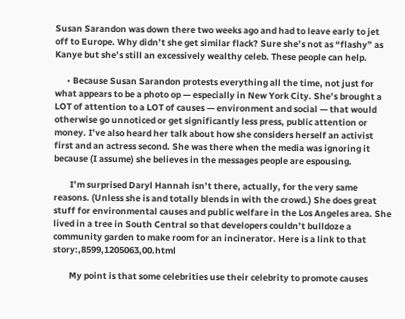Susan Sarandon was down there two weeks ago and had to leave early to jet off to Europe. Why didn’t she get similar flack? Sure she’s not as “flashy” as Kanye but she’s still an excessively wealthy celeb. These people can help.

      • Because Susan Sarandon protests everything all the time, not just for what appears to be a photo op — especially in New York City. She’s brought a LOT of attention to a LOT of causes — environment and social — that would otherwise go unnoticed or get significantly less press, public attention or money. I’ve also heard her talk about how she considers herself an activist first and an actress second. She was there when the media was ignoring it because (I assume) she believes in the messages people are espousing.

        I’m surprised Daryl Hannah isn’t there, actually, for the very same reasons. (Unless she is and totally blends in with the crowd.) She does great stuff for environmental causes and public welfare in the Los Angeles area. She lived in a tree in South Central so that developers couldn’t bulldoze a community garden to make room for an incinerator. Here is a link to that story:,8599,1205063,00.html

        My point is that some celebrities use their celebrity to promote causes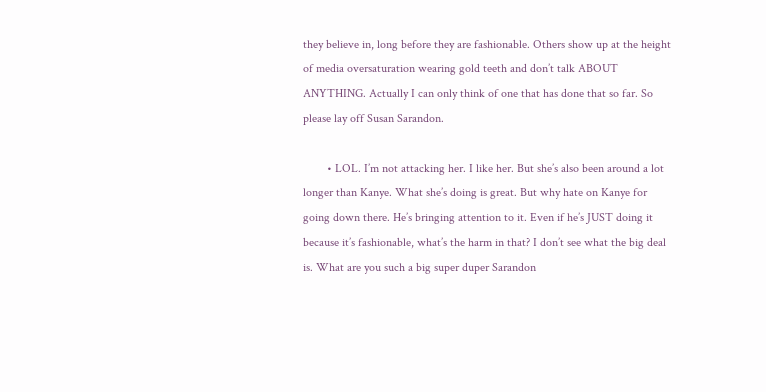they believe in, long before they are fashionable. Others show up at the height of media oversaturation wearing gold teeth and don’t talk ABOUT ANYTHING. Actually I can only think of one that has done that so far. So please lay off Susan Sarandon.

        • LOL. I’m not attacking her. I like her. But she’s also been around a lot longer than Kanye. What she’s doing is great. But why hate on Kanye for going down there. He’s bringing attention to it. Even if he’s JUST doing it because it’s fashionable, what’s the harm in that? I don’t see what the big deal is. What are you such a big super duper Sarandon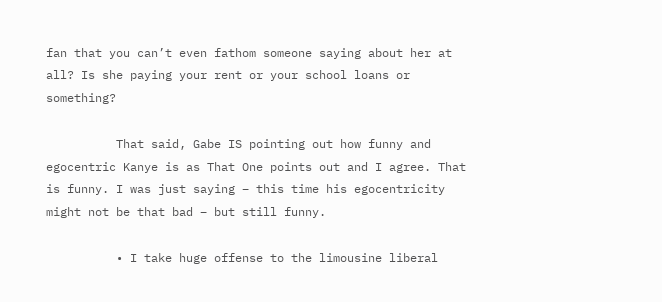fan that you can’t even fathom someone saying about her at all? Is she paying your rent or your school loans or something?

          That said, Gabe IS pointing out how funny and egocentric Kanye is as That One points out and I agree. That is funny. I was just saying – this time his egocentricity might not be that bad – but still funny.

          • I take huge offense to the limousine liberal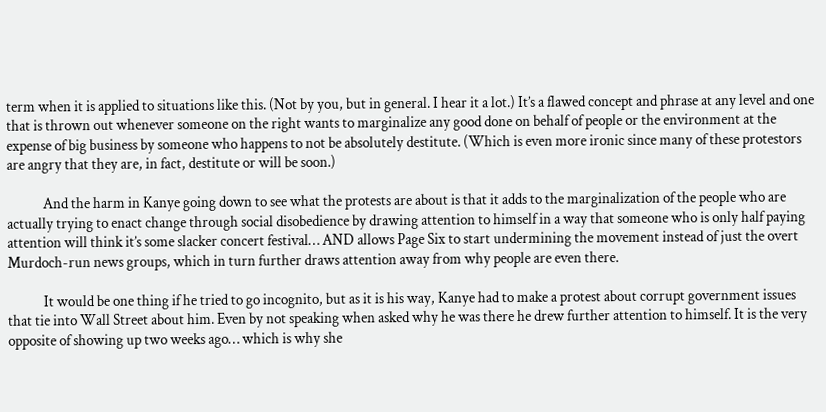term when it is applied to situations like this. (Not by you, but in general. I hear it a lot.) It’s a flawed concept and phrase at any level and one that is thrown out whenever someone on the right wants to marginalize any good done on behalf of people or the environment at the expense of big business by someone who happens to not be absolutely destitute. (Which is even more ironic since many of these protestors are angry that they are, in fact, destitute or will be soon.)

            And the harm in Kanye going down to see what the protests are about is that it adds to the marginalization of the people who are actually trying to enact change through social disobedience by drawing attention to himself in a way that someone who is only half paying attention will think it’s some slacker concert festival… AND allows Page Six to start undermining the movement instead of just the overt Murdoch-run news groups, which in turn further draws attention away from why people are even there.

            It would be one thing if he tried to go incognito, but as it is his way, Kanye had to make a protest about corrupt government issues that tie into Wall Street about him. Even by not speaking when asked why he was there he drew further attention to himself. It is the very opposite of showing up two weeks ago… which is why she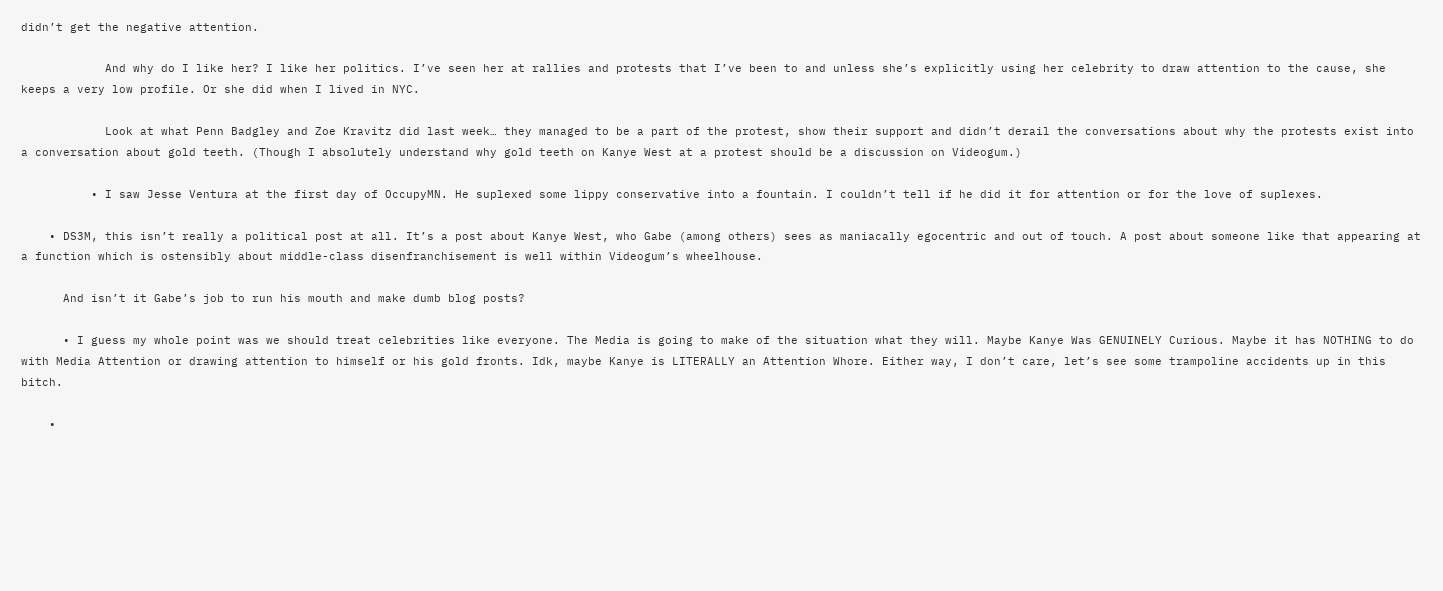didn’t get the negative attention.

            And why do I like her? I like her politics. I’ve seen her at rallies and protests that I’ve been to and unless she’s explicitly using her celebrity to draw attention to the cause, she keeps a very low profile. Or she did when I lived in NYC.

            Look at what Penn Badgley and Zoe Kravitz did last week… they managed to be a part of the protest, show their support and didn’t derail the conversations about why the protests exist into a conversation about gold teeth. (Though I absolutely understand why gold teeth on Kanye West at a protest should be a discussion on Videogum.)

          • I saw Jesse Ventura at the first day of OccupyMN. He suplexed some lippy conservative into a fountain. I couldn’t tell if he did it for attention or for the love of suplexes.

    • DS3M, this isn’t really a political post at all. It’s a post about Kanye West, who Gabe (among others) sees as maniacally egocentric and out of touch. A post about someone like that appearing at a function which is ostensibly about middle-class disenfranchisement is well within Videogum’s wheelhouse.

      And isn’t it Gabe’s job to run his mouth and make dumb blog posts?

      • I guess my whole point was we should treat celebrities like everyone. The Media is going to make of the situation what they will. Maybe Kanye Was GENUINELY Curious. Maybe it has NOTHING to do with Media Attention or drawing attention to himself or his gold fronts. Idk, maybe Kanye is LITERALLY an Attention Whore. Either way, I don’t care, let’s see some trampoline accidents up in this bitch.

    •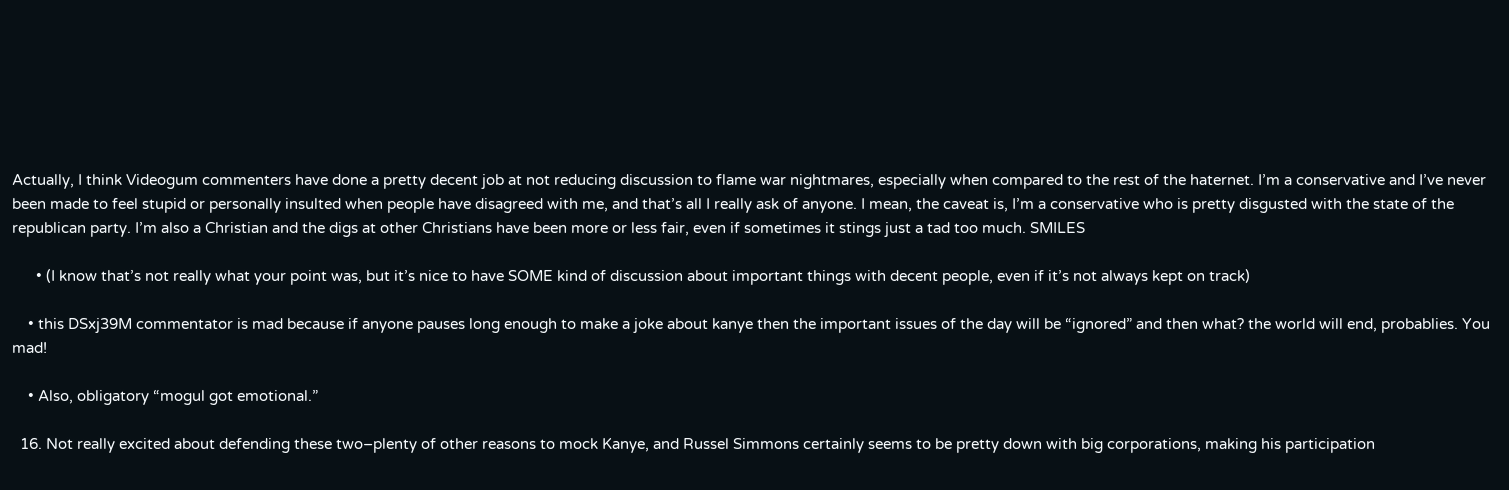Actually, I think Videogum commenters have done a pretty decent job at not reducing discussion to flame war nightmares, especially when compared to the rest of the haternet. I’m a conservative and I’ve never been made to feel stupid or personally insulted when people have disagreed with me, and that’s all I really ask of anyone. I mean, the caveat is, I’m a conservative who is pretty disgusted with the state of the republican party. I’m also a Christian and the digs at other Christians have been more or less fair, even if sometimes it stings just a tad too much. SMILES

      • (I know that’s not really what your point was, but it’s nice to have SOME kind of discussion about important things with decent people, even if it’s not always kept on track)

    • this DSxj39M commentator is mad because if anyone pauses long enough to make a joke about kanye then the important issues of the day will be “ignored” and then what? the world will end, probablies. You mad!

    • Also, obligatory “mogul got emotional.”

  16. Not really excited about defending these two–plenty of other reasons to mock Kanye, and Russel Simmons certainly seems to be pretty down with big corporations, making his participation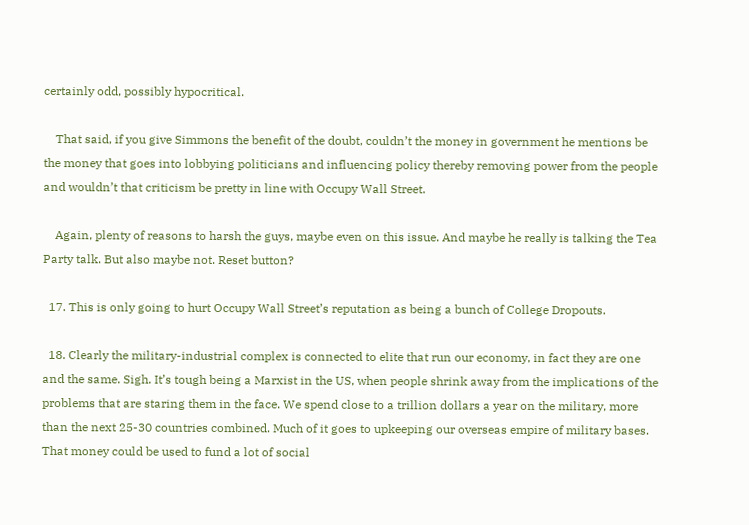certainly odd, possibly hypocritical.

    That said, if you give Simmons the benefit of the doubt, couldn’t the money in government he mentions be the money that goes into lobbying politicians and influencing policy thereby removing power from the people and wouldn’t that criticism be pretty in line with Occupy Wall Street.

    Again, plenty of reasons to harsh the guys, maybe even on this issue. And maybe he really is talking the Tea Party talk. But also maybe not. Reset button?

  17. This is only going to hurt Occupy Wall Street’s reputation as being a bunch of College Dropouts.

  18. Clearly the military-industrial complex is connected to elite that run our economy, in fact they are one and the same. Sigh. It’s tough being a Marxist in the US, when people shrink away from the implications of the problems that are staring them in the face. We spend close to a trillion dollars a year on the military, more than the next 25-30 countries combined. Much of it goes to upkeeping our overseas empire of military bases. That money could be used to fund a lot of social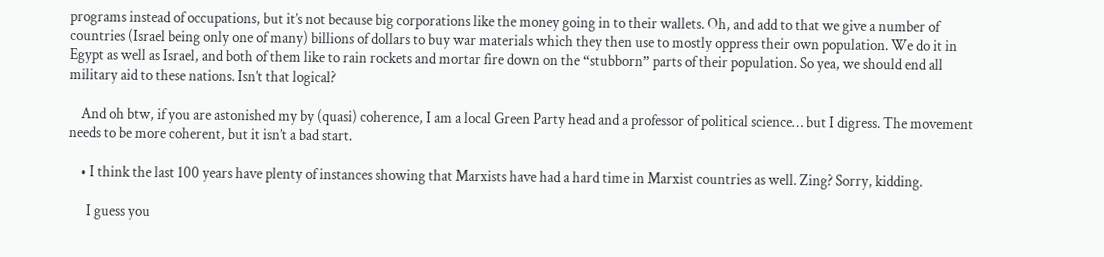programs instead of occupations, but it’s not because big corporations like the money going in to their wallets. Oh, and add to that we give a number of countries (Israel being only one of many) billions of dollars to buy war materials which they then use to mostly oppress their own population. We do it in Egypt as well as Israel, and both of them like to rain rockets and mortar fire down on the “stubborn” parts of their population. So yea, we should end all military aid to these nations. Isn’t that logical?

    And oh btw, if you are astonished my by (quasi) coherence, I am a local Green Party head and a professor of political science… but I digress. The movement needs to be more coherent, but it isn’t a bad start.

    • I think the last 100 years have plenty of instances showing that Marxists have had a hard time in Marxist countries as well. Zing? Sorry, kidding.

      I guess you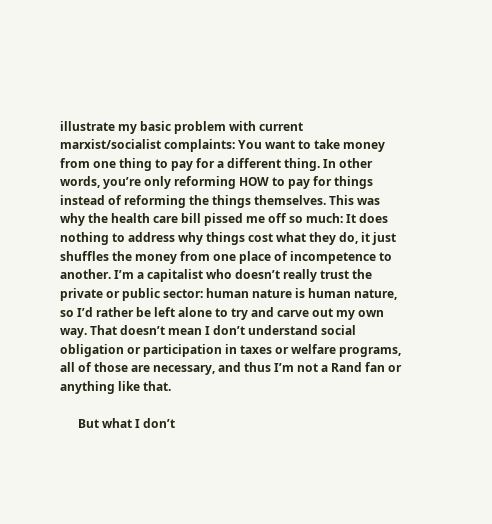illustrate my basic problem with current marxist/socialist complaints: You want to take money from one thing to pay for a different thing. In other words, you’re only reforming HOW to pay for things instead of reforming the things themselves. This was why the health care bill pissed me off so much: It does nothing to address why things cost what they do, it just shuffles the money from one place of incompetence to another. I’m a capitalist who doesn’t really trust the private or public sector: human nature is human nature, so I’d rather be left alone to try and carve out my own way. That doesn’t mean I don’t understand social obligation or participation in taxes or welfare programs, all of those are necessary, and thus I’m not a Rand fan or anything like that.

      But what I don’t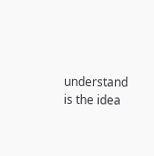understand is the idea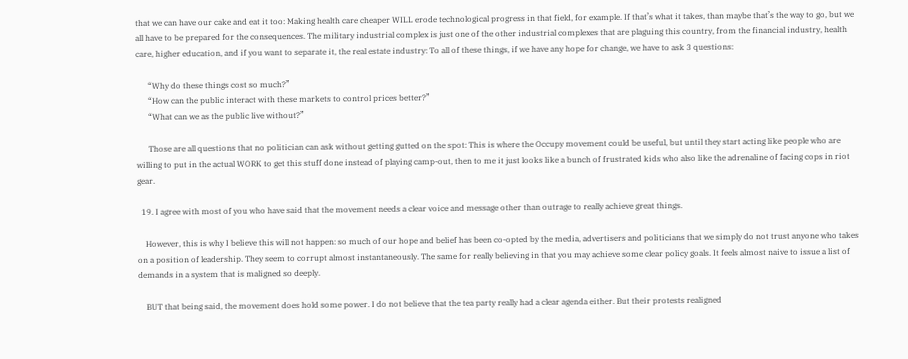that we can have our cake and eat it too: Making health care cheaper WILL erode technological progress in that field, for example. If that’s what it takes, than maybe that’s the way to go, but we all have to be prepared for the consequences. The military industrial complex is just one of the other industrial complexes that are plaguing this country, from the financial industry, health care, higher education, and if you want to separate it, the real estate industry: To all of these things, if we have any hope for change, we have to ask 3 questions:

      “Why do these things cost so much?”
      “How can the public interact with these markets to control prices better?”
      “What can we as the public live without?”

      Those are all questions that no politician can ask without getting gutted on the spot: This is where the Occupy movement could be useful, but until they start acting like people who are willing to put in the actual WORK to get this stuff done instead of playing camp-out, then to me it just looks like a bunch of frustrated kids who also like the adrenaline of facing cops in riot gear.

  19. I agree with most of you who have said that the movement needs a clear voice and message other than outrage to really achieve great things.

    However, this is why I believe this will not happen: so much of our hope and belief has been co-opted by the media, advertisers and politicians that we simply do not trust anyone who takes on a position of leadership. They seem to corrupt almost instantaneously. The same for really believing in that you may achieve some clear policy goals. It feels almost naive to issue a list of demands in a system that is maligned so deeply.

    BUT that being said, the movement does hold some power. I do not believe that the tea party really had a clear agenda either. But their protests realigned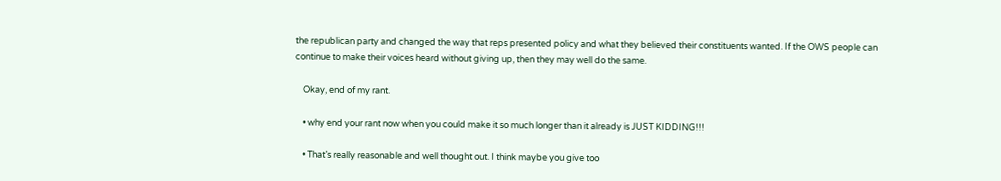the republican party and changed the way that reps presented policy and what they believed their constituents wanted. If the OWS people can continue to make their voices heard without giving up, then they may well do the same.

    Okay, end of my rant.

    • why end your rant now when you could make it so much longer than it already is JUST KIDDING!!!

    • That’s really reasonable and well thought out. I think maybe you give too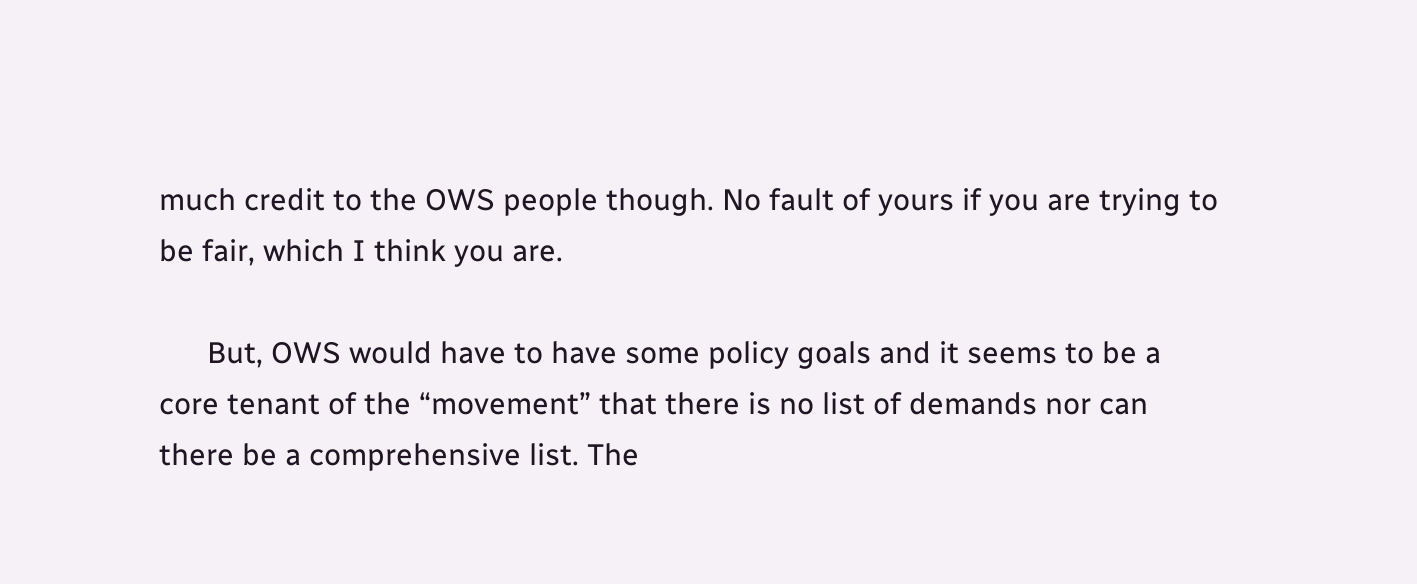much credit to the OWS people though. No fault of yours if you are trying to be fair, which I think you are.

      But, OWS would have to have some policy goals and it seems to be a core tenant of the “movement” that there is no list of demands nor can there be a comprehensive list. The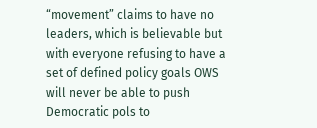“movement” claims to have no leaders, which is believable but with everyone refusing to have a set of defined policy goals OWS will never be able to push Democratic pols to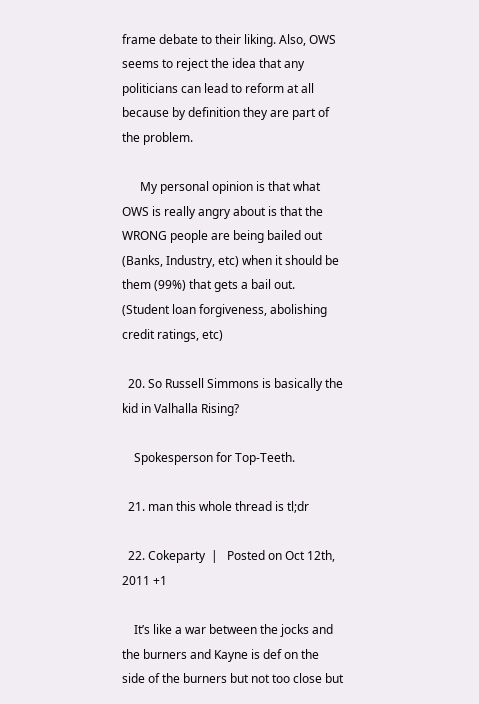frame debate to their liking. Also, OWS seems to reject the idea that any politicians can lead to reform at all because by definition they are part of the problem.

      My personal opinion is that what OWS is really angry about is that the WRONG people are being bailed out (Banks, Industry, etc) when it should be them (99%) that gets a bail out. (Student loan forgiveness, abolishing credit ratings, etc)

  20. So Russell Simmons is basically the kid in Valhalla Rising?

    Spokesperson for Top-Teeth.

  21. man this whole thread is tl;dr

  22. Cokeparty  |   Posted on Oct 12th, 2011 +1

    It’s like a war between the jocks and the burners and Kayne is def on the side of the burners but not too close but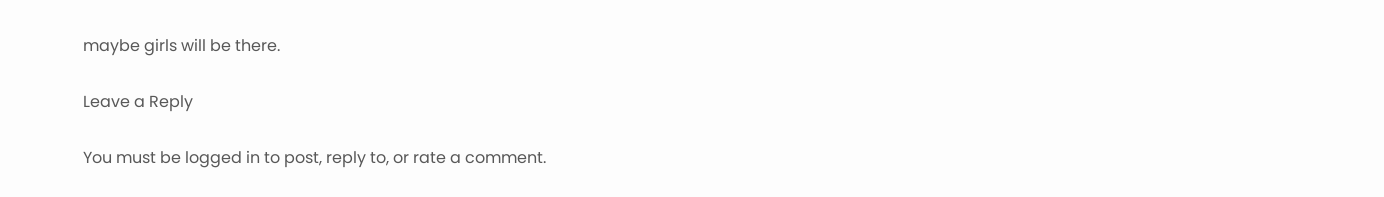maybe girls will be there.

Leave a Reply

You must be logged in to post, reply to, or rate a comment.